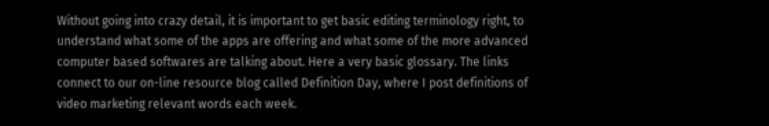Without going into crazy detail, it is important to get basic editing terminology right, to understand what some of the apps are offering and what some of the more advanced computer based softwares are talking about. Here a very basic glossary. The links connect to our on-line resource blog called Definition Day, where I post definitions of video marketing relevant words each week.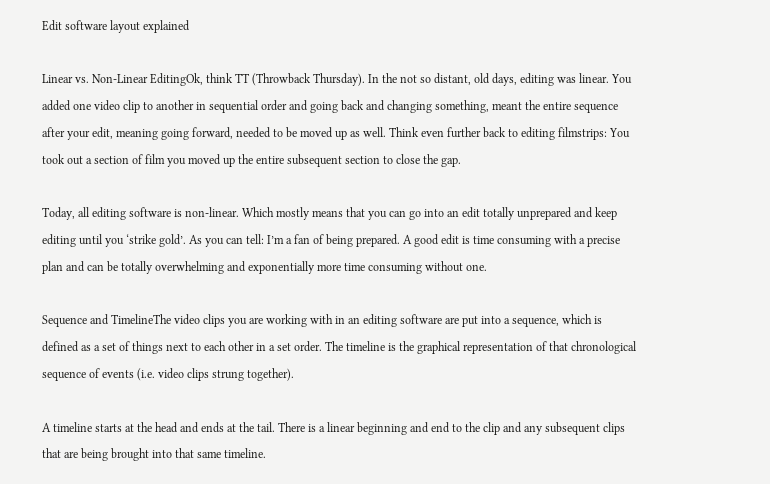Edit software layout explained

Linear vs. Non-Linear EditingOk, think TT (Throwback Thursday). In the not so distant, old days, editing was linear. You added one video clip to another in sequential order and going back and changing something, meant the entire sequence after your edit, meaning going forward, needed to be moved up as well. Think even further back to editing filmstrips: You took out a section of film you moved up the entire subsequent section to close the gap.

Today, all editing software is non-linear. Which mostly means that you can go into an edit totally unprepared and keep editing until you ‘strike gold’. As you can tell: I’m a fan of being prepared. A good edit is time consuming with a precise plan and can be totally overwhelming and exponentially more time consuming without one.

Sequence and TimelineThe video clips you are working with in an editing software are put into a sequence, which is defined as a set of things next to each other in a set order. The timeline is the graphical representation of that chronological sequence of events (i.e. video clips strung together).

A timeline starts at the head and ends at the tail. There is a linear beginning and end to the clip and any subsequent clips that are being brought into that same timeline.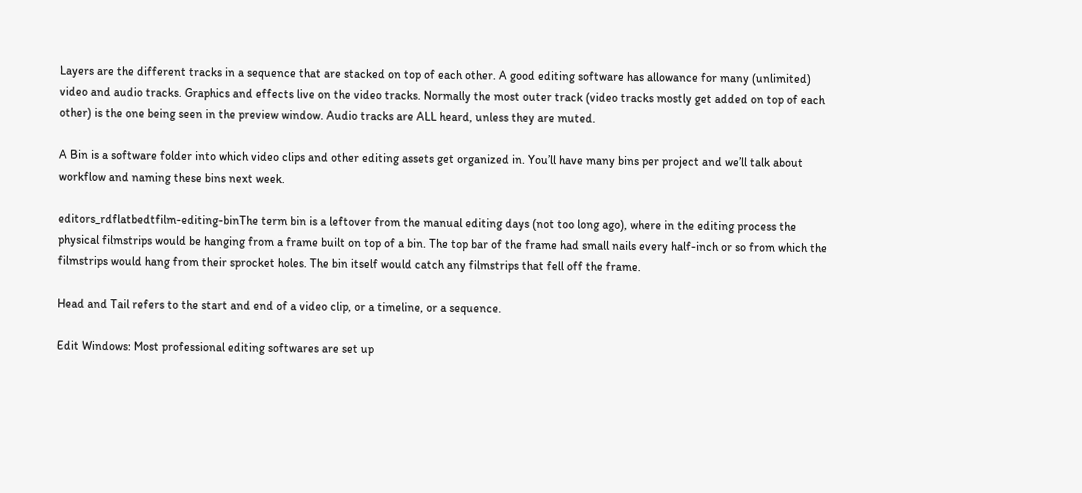Layers are the different tracks in a sequence that are stacked on top of each other. A good editing software has allowance for many (unlimited) video and audio tracks. Graphics and effects live on the video tracks. Normally the most outer track (video tracks mostly get added on top of each other) is the one being seen in the preview window. Audio tracks are ALL heard, unless they are muted.

A Bin is a software folder into which video clips and other editing assets get organized in. You’ll have many bins per project and we’ll talk about workflow and naming these bins next week.

editors_rdflatbedtfilm-editing-binThe term bin is a leftover from the manual editing days (not too long ago), where in the editing process the physical filmstrips would be hanging from a frame built on top of a bin. The top bar of the frame had small nails every half-inch or so from which the filmstrips would hang from their sprocket holes. The bin itself would catch any filmstrips that fell off the frame.

Head and Tail refers to the start and end of a video clip, or a timeline, or a sequence.

Edit Windows: Most professional editing softwares are set up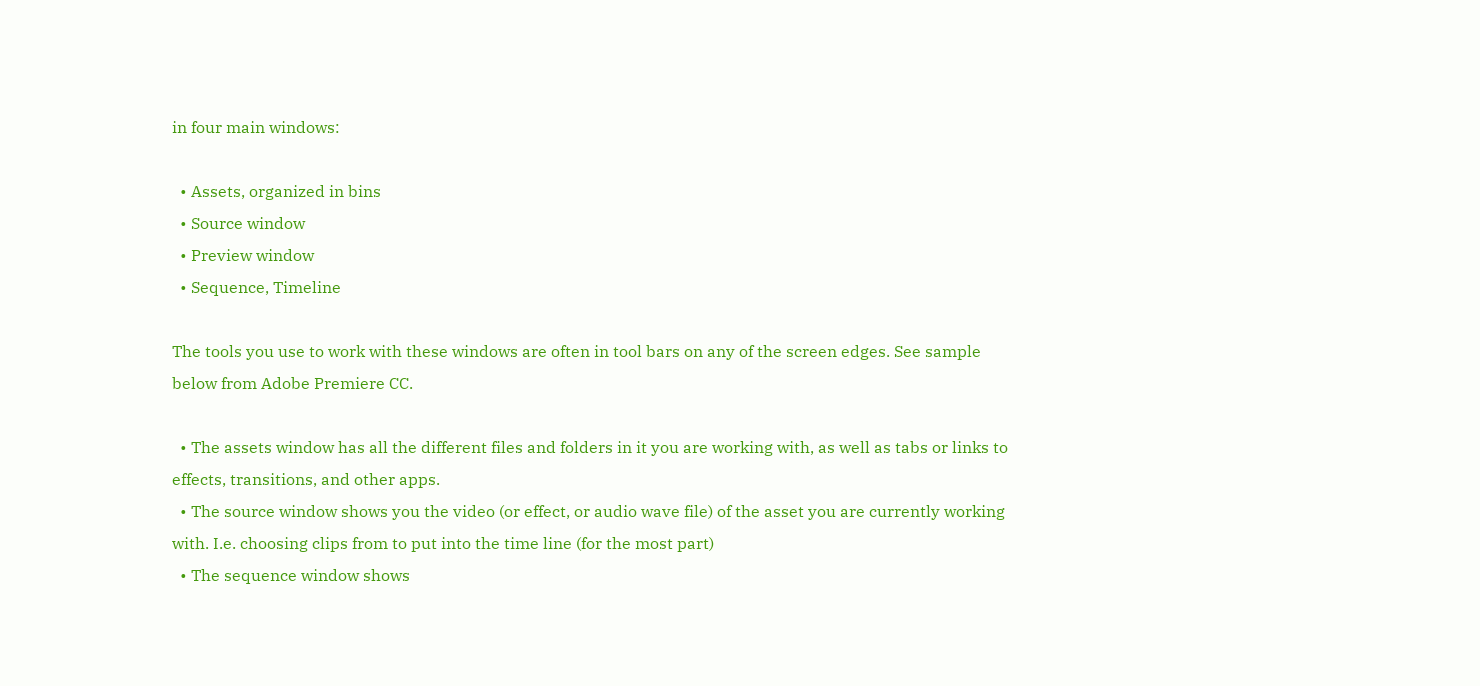in four main windows:

  • Assets, organized in bins
  • Source window
  • Preview window
  • Sequence, Timeline

The tools you use to work with these windows are often in tool bars on any of the screen edges. See sample below from Adobe Premiere CC.

  • The assets window has all the different files and folders in it you are working with, as well as tabs or links to effects, transitions, and other apps.
  • The source window shows you the video (or effect, or audio wave file) of the asset you are currently working with. I.e. choosing clips from to put into the time line (for the most part)
  • The sequence window shows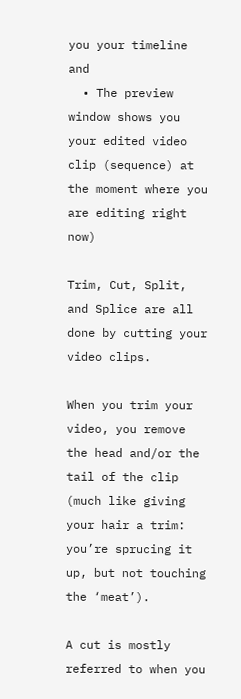you your timeline and
  • The preview window shows you your edited video clip (sequence) at the moment where you are editing right now)

Trim, Cut, Split, and Splice are all done by cutting your video clips.

When you trim your video, you remove the head and/or the tail of the clip (much like giving your hair a trim: you’re sprucing it up, but not touching the ‘meat’).

A cut is mostly referred to when you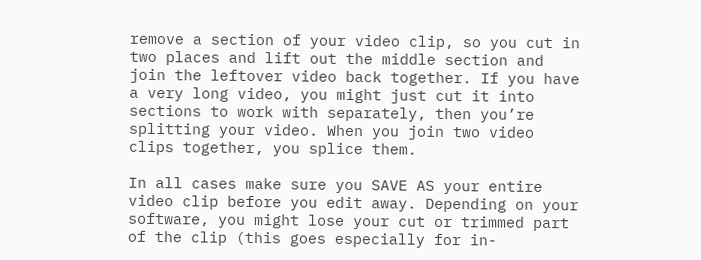remove a section of your video clip, so you cut in two places and lift out the middle section and join the leftover video back together. If you have a very long video, you might just cut it into sections to work with separately, then you’re splitting your video. When you join two video clips together, you splice them.

In all cases make sure you SAVE AS your entire video clip before you edit away. Depending on your software, you might lose your cut or trimmed part of the clip (this goes especially for in-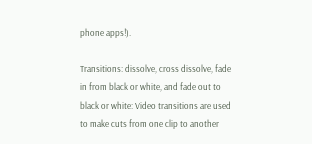phone apps!).

Transitions: dissolve, cross dissolve, fade in from black or white, and fade out to black or white: Video transitions are used to make cuts from one clip to another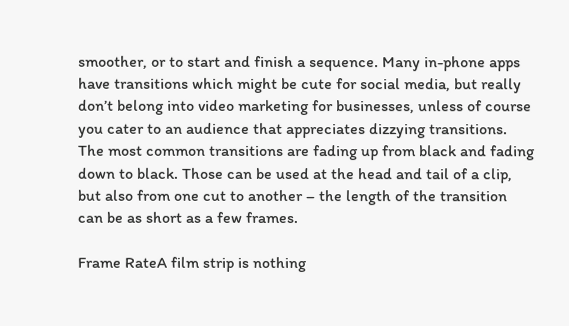smoother, or to start and finish a sequence. Many in-phone apps have transitions which might be cute for social media, but really don’t belong into video marketing for businesses, unless of course you cater to an audience that appreciates dizzying transitions. The most common transitions are fading up from black and fading down to black. Those can be used at the head and tail of a clip, but also from one cut to another – the length of the transition can be as short as a few frames.

Frame RateA film strip is nothing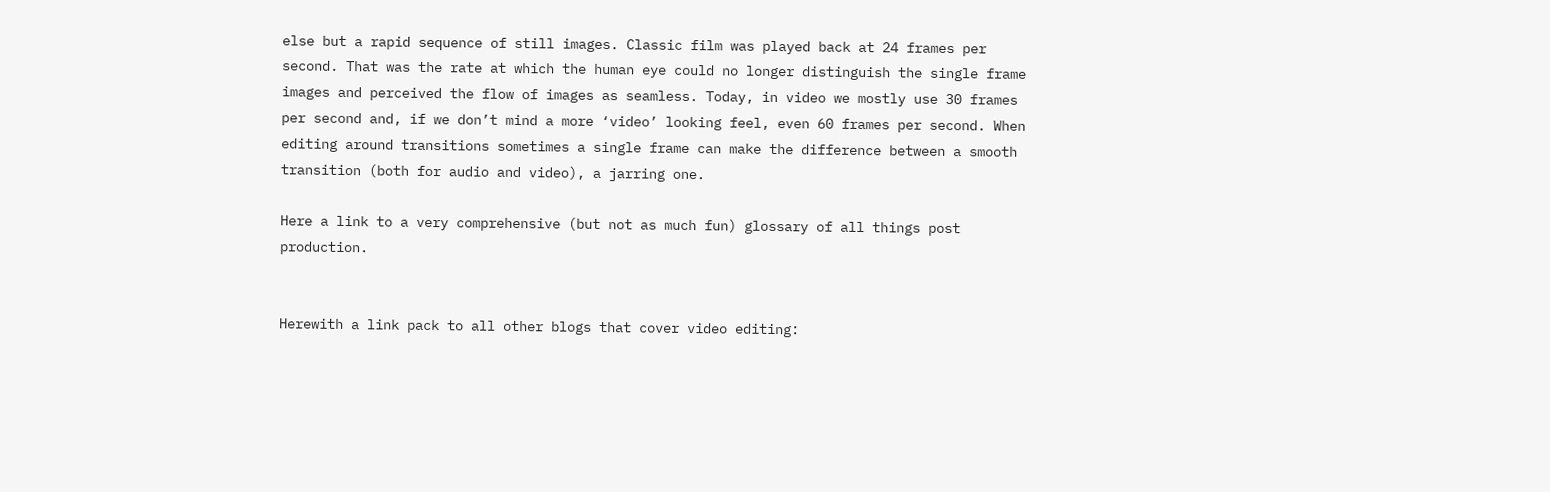else but a rapid sequence of still images. Classic film was played back at 24 frames per second. That was the rate at which the human eye could no longer distinguish the single frame images and perceived the flow of images as seamless. Today, in video we mostly use 30 frames per second and, if we don’t mind a more ‘video’ looking feel, even 60 frames per second. When editing around transitions sometimes a single frame can make the difference between a smooth transition (both for audio and video), a jarring one.

Here a link to a very comprehensive (but not as much fun) glossary of all things post production.


Herewith a link pack to all other blogs that cover video editing: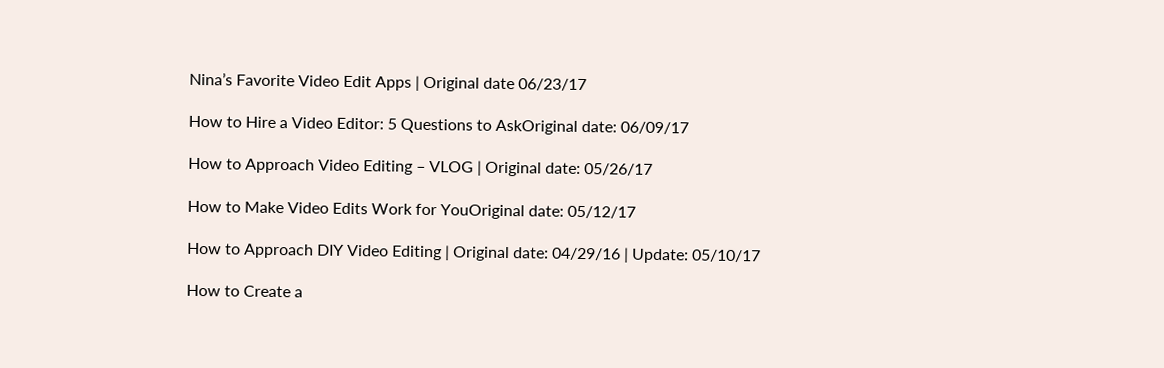Nina’s Favorite Video Edit Apps | Original date 06/23/17

How to Hire a Video Editor: 5 Questions to AskOriginal date: 06/09/17

How to Approach Video Editing – VLOG | Original date: 05/26/17

How to Make Video Edits Work for YouOriginal date: 05/12/17

How to Approach DIY Video Editing | Original date: 04/29/16 | Update: 05/10/17

How to Create a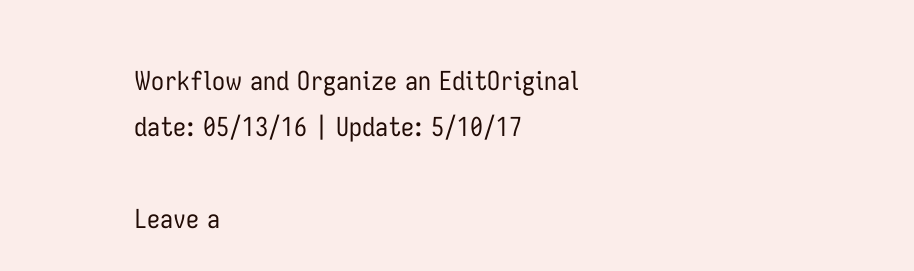Workflow and Organize an EditOriginal date: 05/13/16 | Update: 5/10/17

Leave a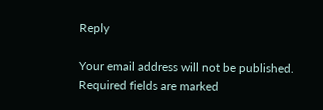Reply

Your email address will not be published. Required fields are marked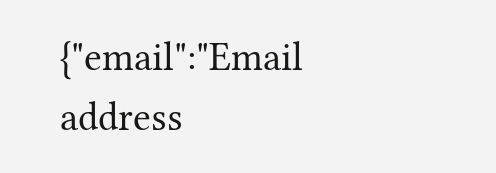{"email":"Email address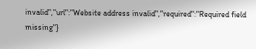invalid","url":"Website address invalid","required":"Required field missing"}